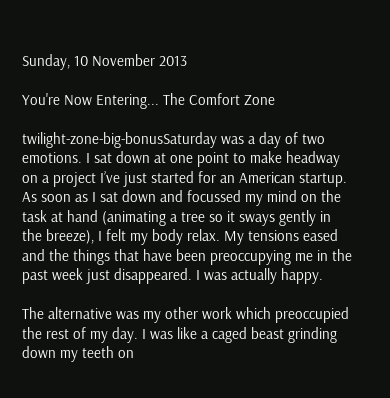Sunday, 10 November 2013

You're Now Entering... The Comfort Zone

twilight-zone-big-bonusSaturday was a day of two emotions. I sat down at one point to make headway on a project I’ve just started for an American startup. As soon as I sat down and focussed my mind on the task at hand (animating a tree so it sways gently in the breeze), I felt my body relax. My tensions eased and the things that have been preoccupying me in the past week just disappeared. I was actually happy.

The alternative was my other work which preoccupied the rest of my day. I was like a caged beast grinding down my teeth on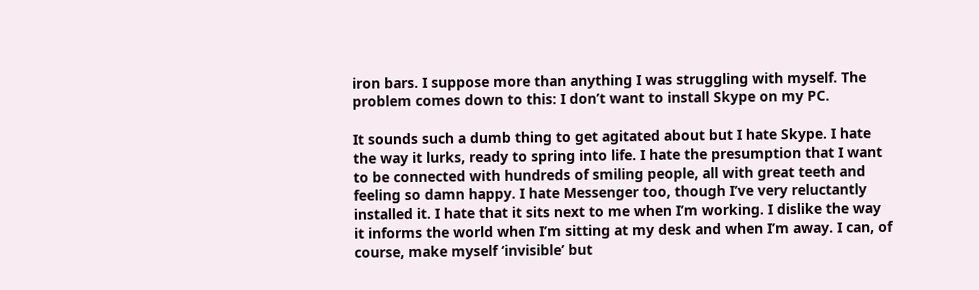iron bars. I suppose more than anything I was struggling with myself. The problem comes down to this: I don’t want to install Skype on my PC.

It sounds such a dumb thing to get agitated about but I hate Skype. I hate the way it lurks, ready to spring into life. I hate the presumption that I want to be connected with hundreds of smiling people, all with great teeth and feeling so damn happy. I hate Messenger too, though I’ve very reluctantly installed it. I hate that it sits next to me when I’m working. I dislike the way it informs the world when I’m sitting at my desk and when I’m away. I can, of course, make myself ‘invisible’ but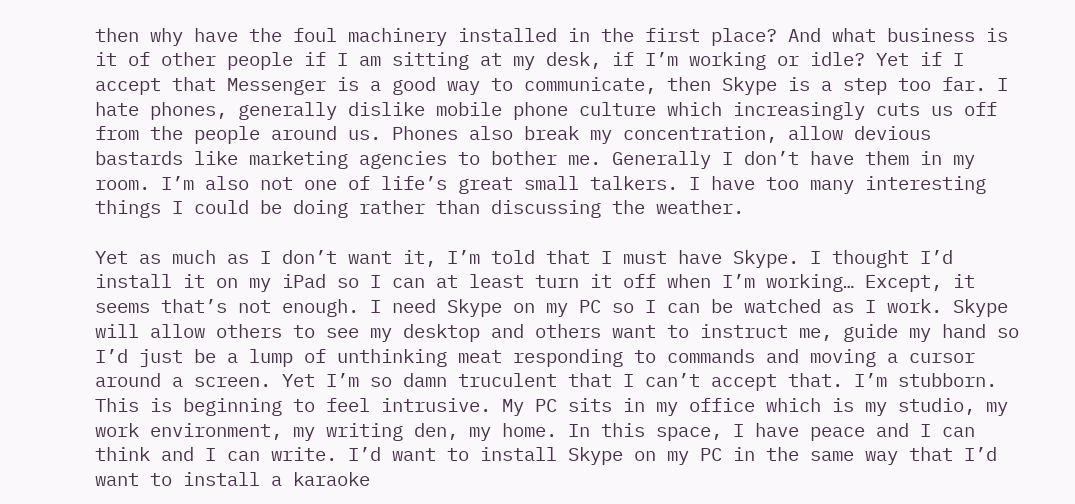then why have the foul machinery installed in the first place? And what business is it of other people if I am sitting at my desk, if I’m working or idle? Yet if I accept that Messenger is a good way to communicate, then Skype is a step too far. I hate phones, generally dislike mobile phone culture which increasingly cuts us off from the people around us. Phones also break my concentration, allow devious bastards like marketing agencies to bother me. Generally I don’t have them in my room. I’m also not one of life’s great small talkers. I have too many interesting things I could be doing rather than discussing the weather.

Yet as much as I don’t want it, I’m told that I must have Skype. I thought I’d install it on my iPad so I can at least turn it off when I’m working… Except, it seems that’s not enough. I need Skype on my PC so I can be watched as I work. Skype will allow others to see my desktop and others want to instruct me, guide my hand so I’d just be a lump of unthinking meat responding to commands and moving a cursor around a screen. Yet I’m so damn truculent that I can’t accept that. I’m stubborn. This is beginning to feel intrusive. My PC sits in my office which is my studio, my work environment, my writing den, my home. In this space, I have peace and I can think and I can write. I’d want to install Skype on my PC in the same way that I’d want to install a karaoke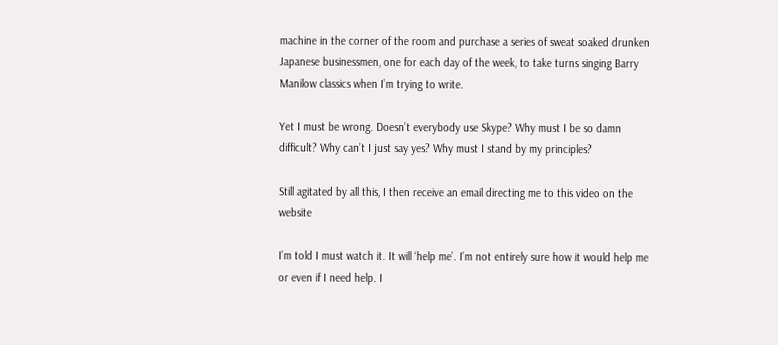machine in the corner of the room and purchase a series of sweat soaked drunken Japanese businessmen, one for each day of the week, to take turns singing Barry Manilow classics when I’m trying to write.

Yet I must be wrong. Doesn’t everybody use Skype? Why must I be so damn difficult? Why can’t I just say yes? Why must I stand by my principles?

Still agitated by all this, I then receive an email directing me to this video on the website

I’m told I must watch it. It will ‘help me’. I’m not entirely sure how it would help me or even if I need help. I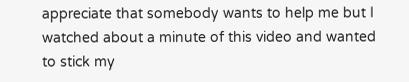appreciate that somebody wants to help me but I watched about a minute of this video and wanted to stick my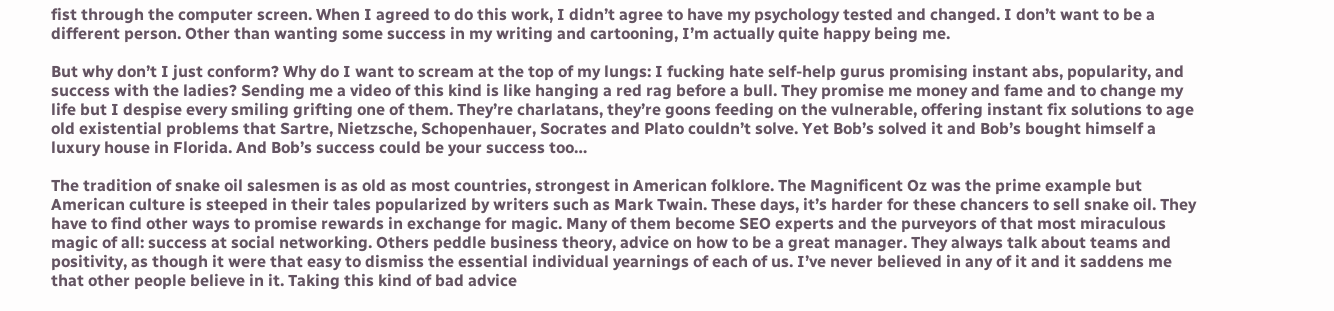fist through the computer screen. When I agreed to do this work, I didn’t agree to have my psychology tested and changed. I don’t want to be a different person. Other than wanting some success in my writing and cartooning, I’m actually quite happy being me.

But why don’t I just conform? Why do I want to scream at the top of my lungs: I fucking hate self-help gurus promising instant abs, popularity, and success with the ladies? Sending me a video of this kind is like hanging a red rag before a bull. They promise me money and fame and to change my life but I despise every smiling grifting one of them. They’re charlatans, they’re goons feeding on the vulnerable, offering instant fix solutions to age old existential problems that Sartre, Nietzsche, Schopenhauer, Socrates and Plato couldn’t solve. Yet Bob’s solved it and Bob’s bought himself a luxury house in Florida. And Bob’s success could be your success too…

The tradition of snake oil salesmen is as old as most countries, strongest in American folklore. The Magnificent Oz was the prime example but American culture is steeped in their tales popularized by writers such as Mark Twain. These days, it’s harder for these chancers to sell snake oil. They have to find other ways to promise rewards in exchange for magic. Many of them become SEO experts and the purveyors of that most miraculous magic of all: success at social networking. Others peddle business theory, advice on how to be a great manager. They always talk about teams and positivity, as though it were that easy to dismiss the essential individual yearnings of each of us. I’ve never believed in any of it and it saddens me that other people believe in it. Taking this kind of bad advice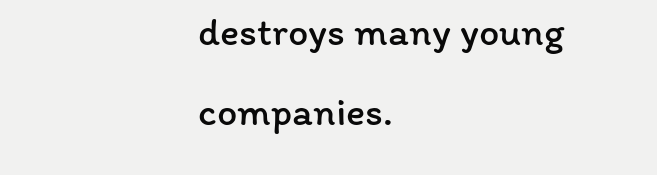destroys many young companies.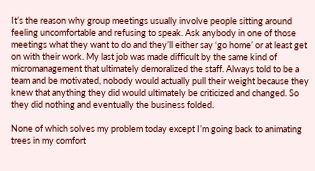It’s the reason why group meetings usually involve people sitting around feeling uncomfortable and refusing to speak. Ask anybody in one of those meetings what they want to do and they’ll either say ‘go home’ or at least get on with their work. My last job was made difficult by the same kind of micromanagement that ultimately demoralized the staff. Always told to be a team and be motivated, nobody would actually pull their weight because they knew that anything they did would ultimately be criticized and changed. So they did nothing and eventually the business folded.

None of which solves my problem today except I’m going back to animating trees in my comfort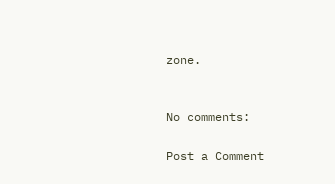zone.


No comments:

Post a Comment